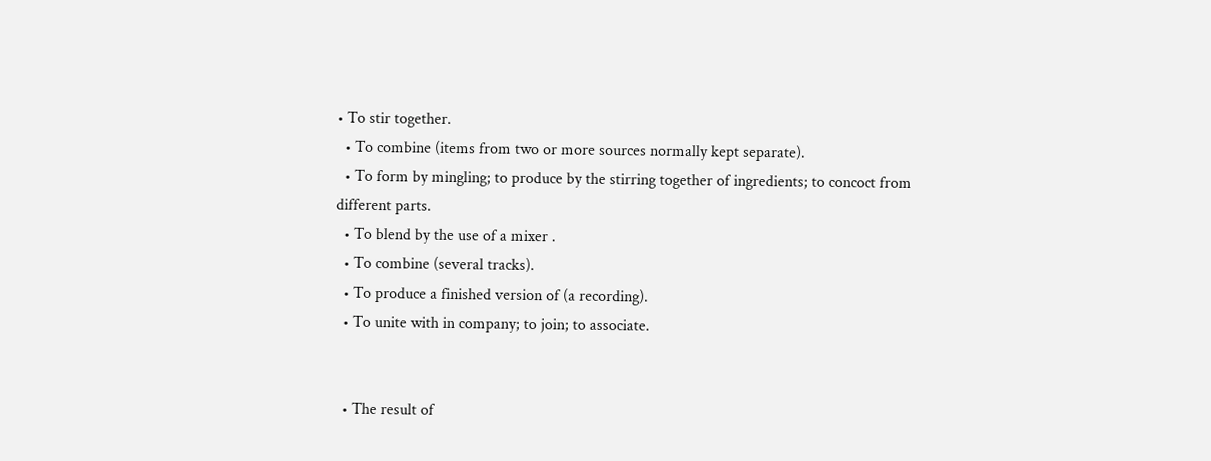• To stir together.
  • To combine (items from two or more sources normally kept separate).
  • To form by mingling; to produce by the stirring together of ingredients; to concoct from different parts.
  • To blend by the use of a mixer .
  • To combine (several tracks).
  • To produce a finished version of (a recording).
  • To unite with in company; to join; to associate.


  • The result of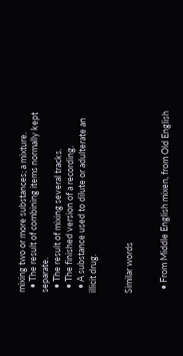mixing two or more substances; a mixture.
  • The result of combining items normally kept separate.
  • The result of mixing several tracks.
  • The finished version of a recording.
  • A substance used to dilute or adulterate an illicit drug.


Similar words


  • From Middle English mixen, from Old English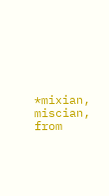*mixian, miscian, from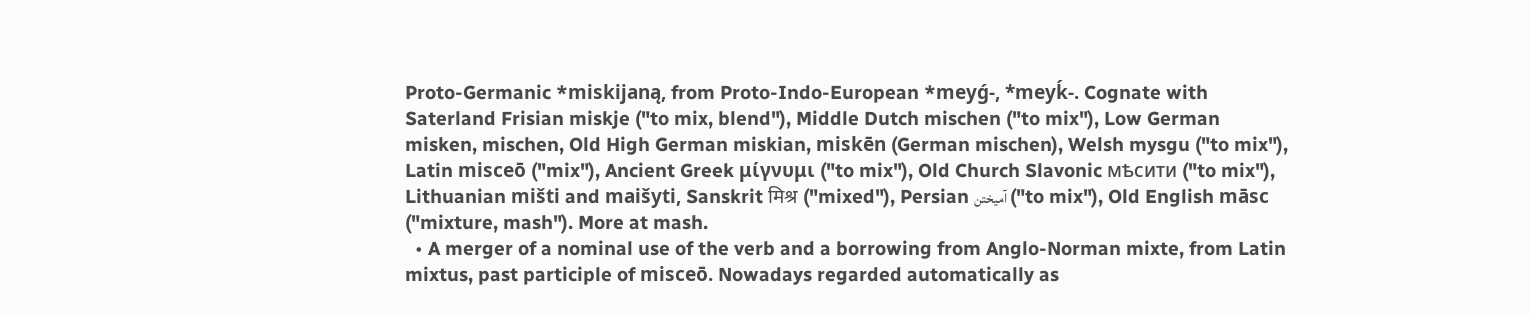Proto-Germanic *miskijaną, from Proto-Indo-European *meyǵ-, *meyḱ-. Cognate with Saterland Frisian miskje ("to mix, blend"), Middle Dutch mischen ("to mix"), Low German misken, mischen, Old High German miskian, miskēn (German mischen), Welsh mysgu ("to mix"), Latin misceō ("mix"), Ancient Greek μίγνυμι ("to mix"), Old Church Slavonic мѣсити ("to mix"), Lithuanian mišti and maišyti, Sanskrit मिश्र ("mixed"), Persian آمیختن ("to mix"), Old English māsc ("mixture, mash"). More at mash.
  • A merger of a nominal use of the verb and a borrowing from Anglo-Norman mixte, from Latin mixtus, past participle of misceō. Nowadays regarded automatically as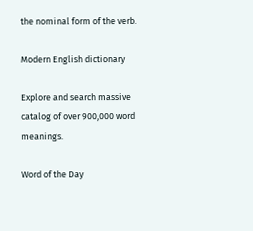the nominal form of the verb.

Modern English dictionary

Explore and search massive catalog of over 900,000 word meanings.

Word of the Day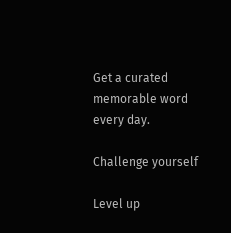Get a curated memorable word every day.

Challenge yourself

Level up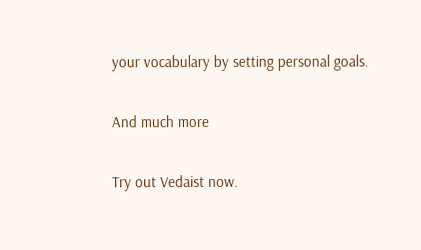your vocabulary by setting personal goals.

And much more

Try out Vedaist now.